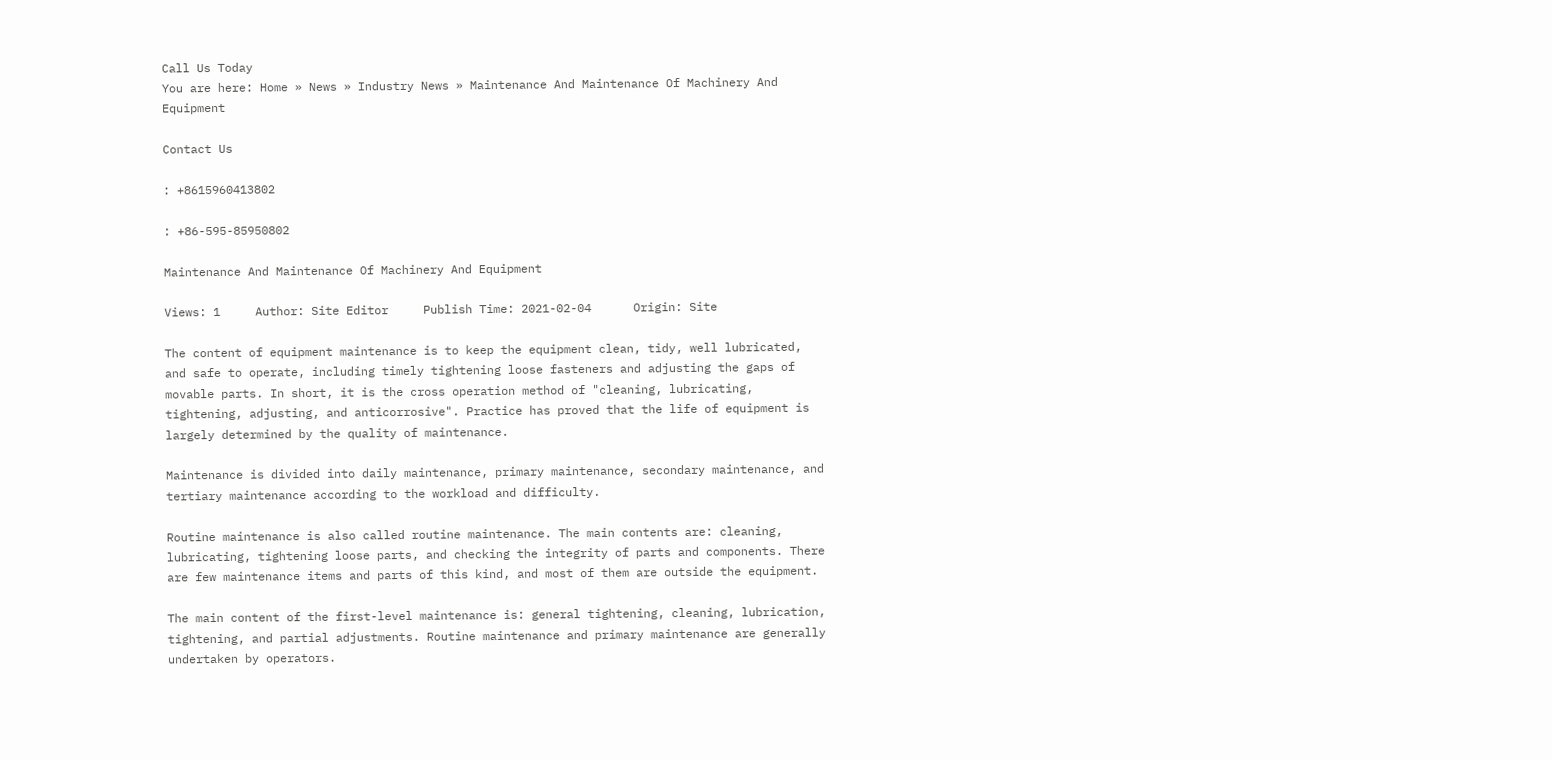Call Us Today
You are here: Home » News » Industry News » Maintenance And Maintenance Of Machinery And Equipment

Contact Us

: +8615960413802

: +86-595-85950802

Maintenance And Maintenance Of Machinery And Equipment

Views: 1     Author: Site Editor     Publish Time: 2021-02-04      Origin: Site

The content of equipment maintenance is to keep the equipment clean, tidy, well lubricated, and safe to operate, including timely tightening loose fasteners and adjusting the gaps of movable parts. In short, it is the cross operation method of "cleaning, lubricating, tightening, adjusting, and anticorrosive". Practice has proved that the life of equipment is largely determined by the quality of maintenance.

Maintenance is divided into daily maintenance, primary maintenance, secondary maintenance, and tertiary maintenance according to the workload and difficulty.

Routine maintenance is also called routine maintenance. The main contents are: cleaning, lubricating, tightening loose parts, and checking the integrity of parts and components. There are few maintenance items and parts of this kind, and most of them are outside the equipment.

The main content of the first-level maintenance is: general tightening, cleaning, lubrication, tightening, and partial adjustments. Routine maintenance and primary maintenance are generally undertaken by operators.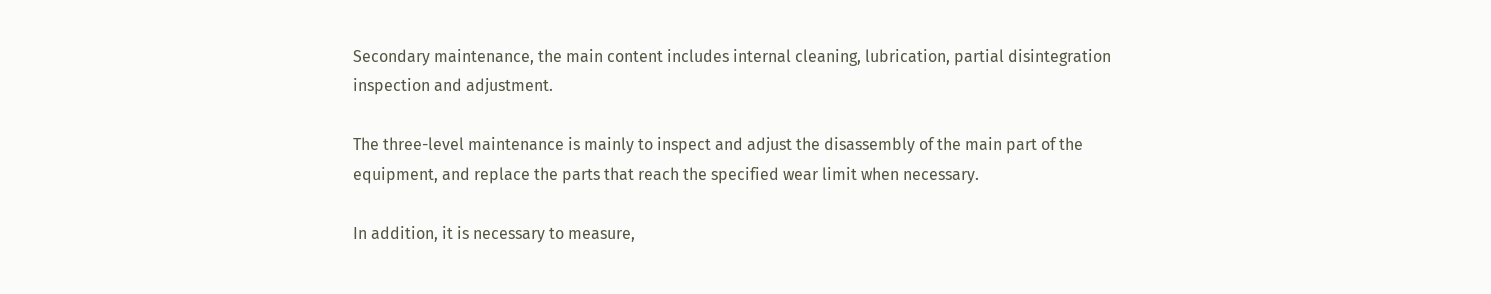Secondary maintenance, the main content includes internal cleaning, lubrication, partial disintegration inspection and adjustment.

The three-level maintenance is mainly to inspect and adjust the disassembly of the main part of the equipment, and replace the parts that reach the specified wear limit when necessary.

In addition, it is necessary to measure,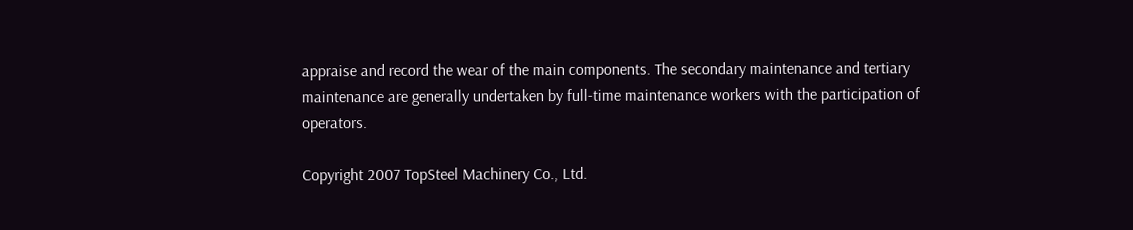appraise and record the wear of the main components. The secondary maintenance and tertiary maintenance are generally undertaken by full-time maintenance workers with the participation of operators.

Copyright 2007 TopSteel Machinery Co., Ltd.